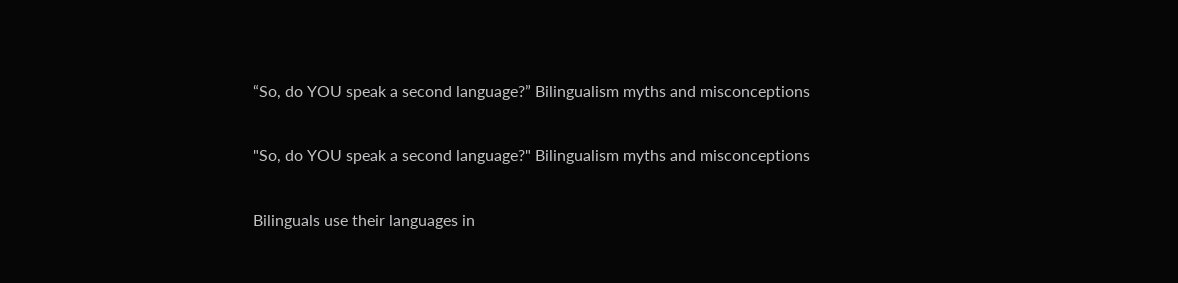“So, do YOU speak a second language?” Bilingualism myths and misconceptions

"So, do YOU speak a second language?" Bilingualism myths and misconceptions

Bilinguals use their languages in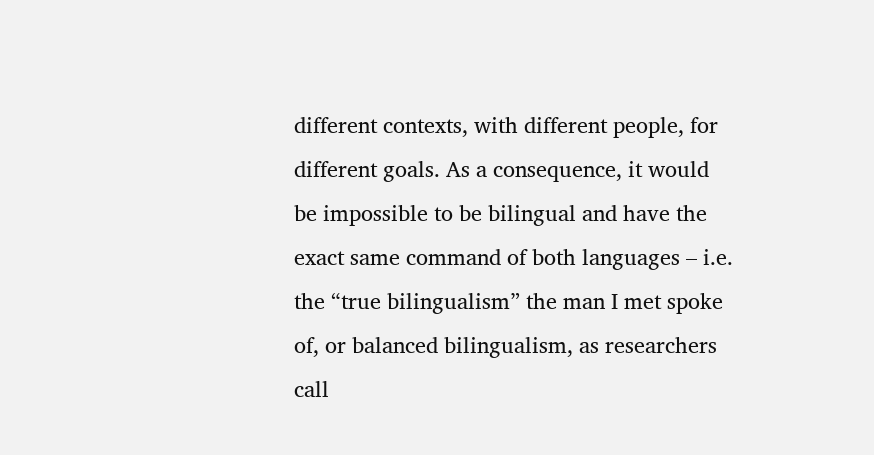different contexts, with different people, for different goals. As a consequence, it would be impossible to be bilingual and have the exact same command of both languages – i.e. the “true bilingualism” the man I met spoke of, or balanced bilingualism, as researchers call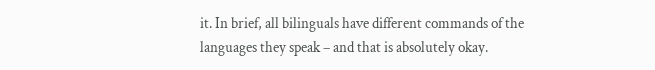it. In brief, all bilinguals have different commands of the languages they speak – and that is absolutely okay.